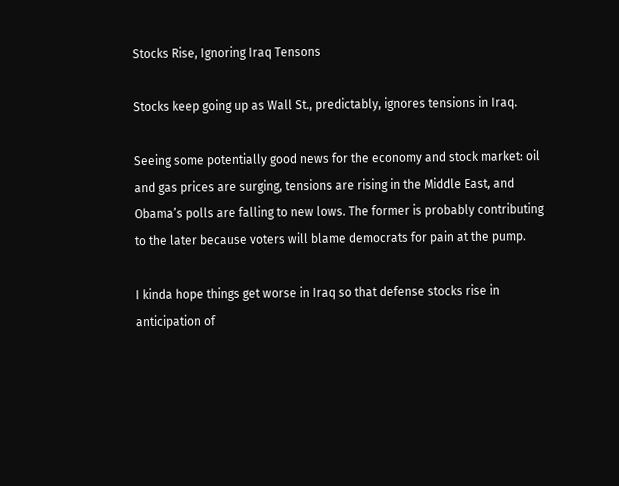Stocks Rise, Ignoring Iraq Tensons

Stocks keep going up as Wall St., predictably, ignores tensions in Iraq.

Seeing some potentially good news for the economy and stock market: oil and gas prices are surging, tensions are rising in the Middle East, and Obama’s polls are falling to new lows. The former is probably contributing to the later because voters will blame democrats for pain at the pump.

I kinda hope things get worse in Iraq so that defense stocks rise in anticipation of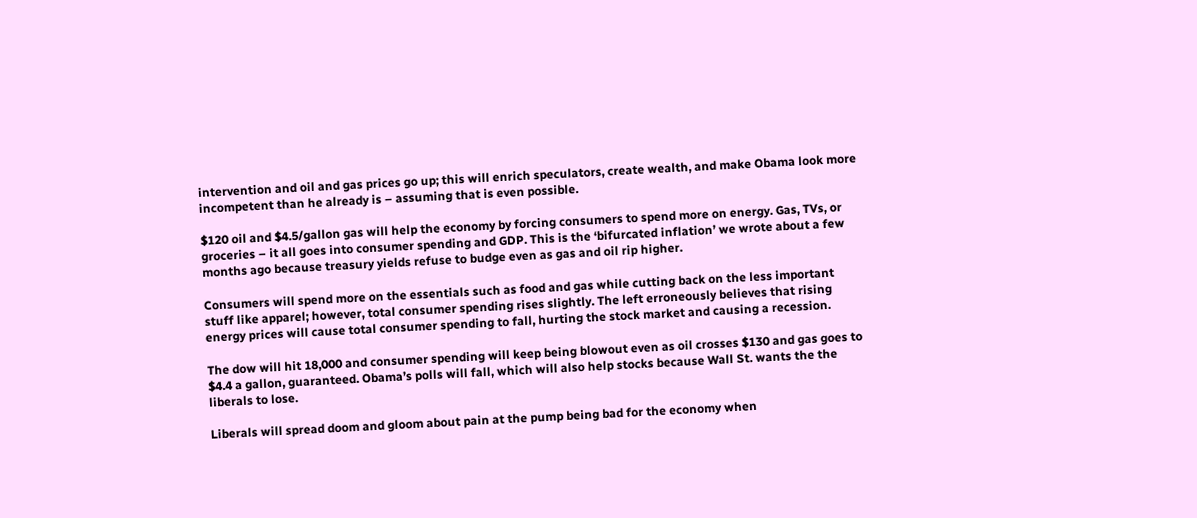intervention and oil and gas prices go up; this will enrich speculators, create wealth, and make Obama look more incompetent than he already is – assuming that is even possible.

$120 oil and $4.5/gallon gas will help the economy by forcing consumers to spend more on energy. Gas, TVs, or groceries – it all goes into consumer spending and GDP. This is the ‘bifurcated inflation’ we wrote about a few months ago because treasury yields refuse to budge even as gas and oil rip higher.

Consumers will spend more on the essentials such as food and gas while cutting back on the less important stuff like apparel; however, total consumer spending rises slightly. The left erroneously believes that rising energy prices will cause total consumer spending to fall, hurting the stock market and causing a recession.

The dow will hit 18,000 and consumer spending will keep being blowout even as oil crosses $130 and gas goes to $4.4 a gallon, guaranteed. Obama’s polls will fall, which will also help stocks because Wall St. wants the the liberals to lose.

Liberals will spread doom and gloom about pain at the pump being bad for the economy when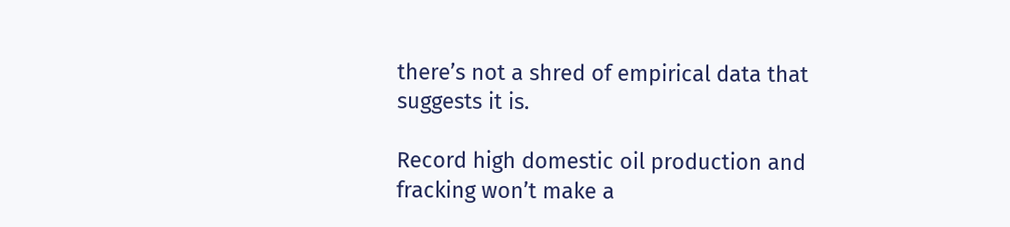there’s not a shred of empirical data that suggests it is.

Record high domestic oil production and fracking won’t make a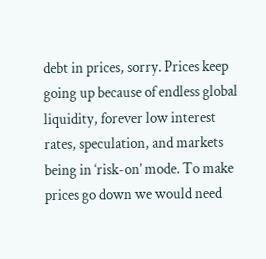debt in prices, sorry. Prices keep going up because of endless global liquidity, forever low interest rates, speculation, and markets being in ‘risk-on’ mode. To make prices go down we would need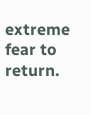extreme fear to return.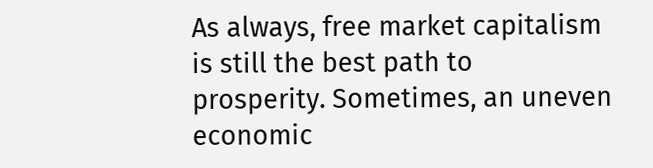As always, free market capitalism is still the best path to prosperity. Sometimes, an uneven economic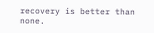recovery is better than none.